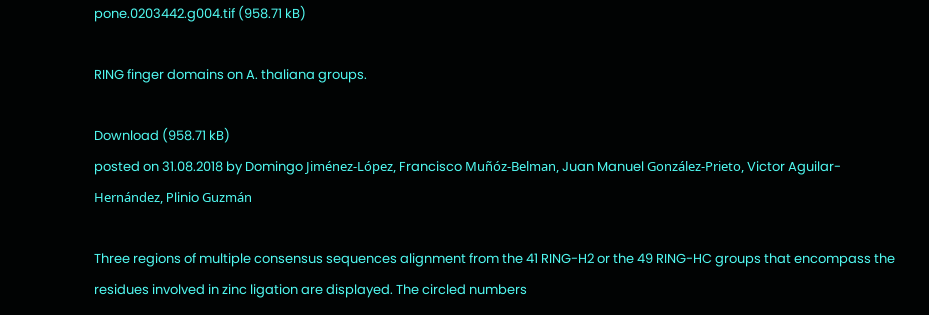pone.0203442.g004.tif (958.71 kB)

RING finger domains on A. thaliana groups.

Download (958.71 kB)
posted on 31.08.2018 by Domingo Jiménez-López, Francisco Muñóz-Belman, Juan Manuel González-Prieto, Victor Aguilar-Hernández, Plinio Guzmán

Three regions of multiple consensus sequences alignment from the 41 RING-H2 or the 49 RING-HC groups that encompass the residues involved in zinc ligation are displayed. The circled numbers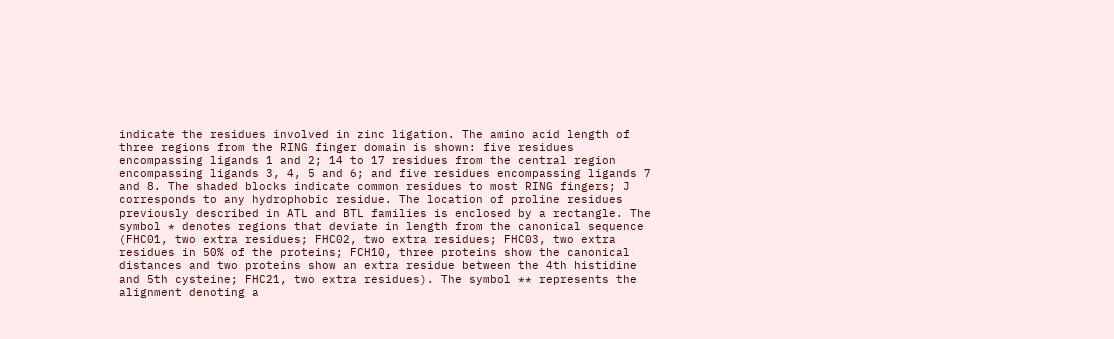indicate the residues involved in zinc ligation. The amino acid length of three regions from the RING finger domain is shown: five residues encompassing ligands 1 and 2; 14 to 17 residues from the central region encompassing ligands 3, 4, 5 and 6; and five residues encompassing ligands 7 and 8. The shaded blocks indicate common residues to most RING fingers; J corresponds to any hydrophobic residue. The location of proline residues previously described in ATL and BTL families is enclosed by a rectangle. The symbol * denotes regions that deviate in length from the canonical sequence (FHC01, two extra residues; FHC02, two extra residues; FHC03, two extra residues in 50% of the proteins; FCH10, three proteins show the canonical distances and two proteins show an extra residue between the 4th histidine and 5th cysteine; FHC21, two extra residues). The symbol ** represents the alignment denoting a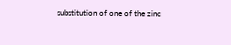substitution of one of the zinc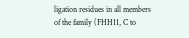ligation residues in all members of the family (FHH11, C to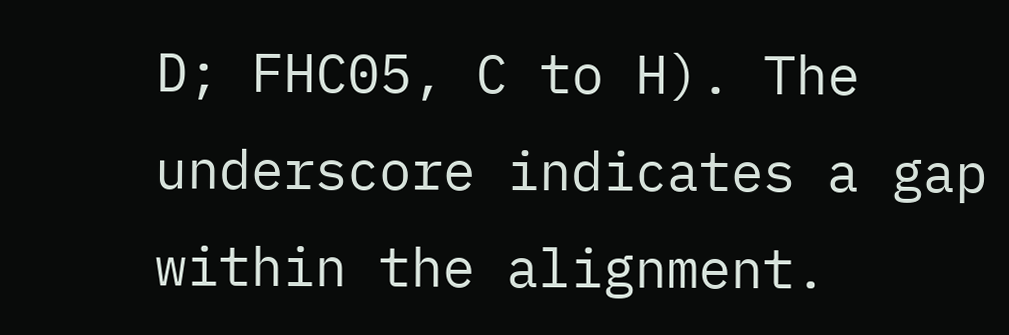D; FHC05, C to H). The underscore indicates a gap within the alignment.